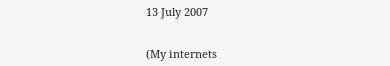13 July 2007


(My internets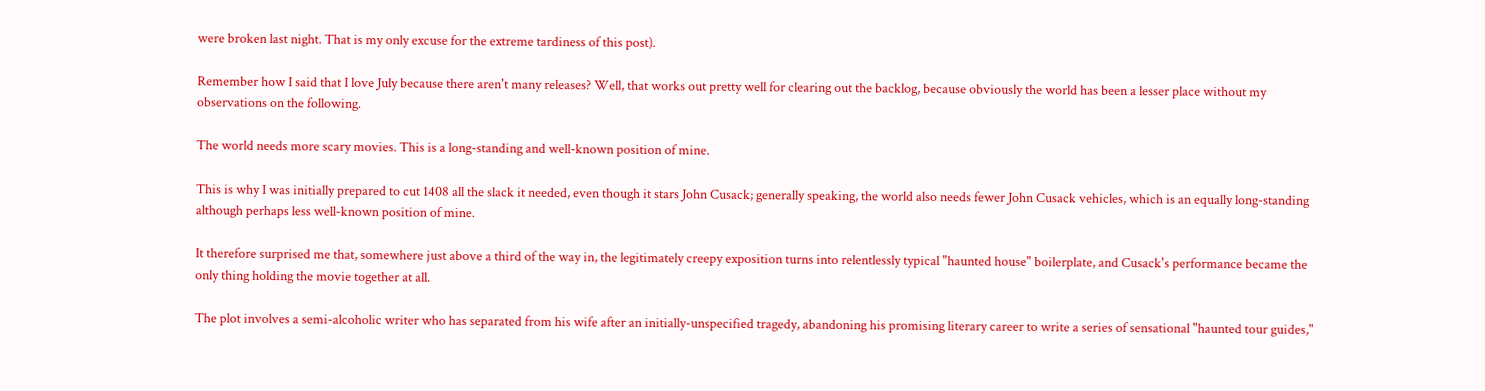were broken last night. That is my only excuse for the extreme tardiness of this post).

Remember how I said that I love July because there aren't many releases? Well, that works out pretty well for clearing out the backlog, because obviously the world has been a lesser place without my observations on the following.

The world needs more scary movies. This is a long-standing and well-known position of mine.

This is why I was initially prepared to cut 1408 all the slack it needed, even though it stars John Cusack; generally speaking, the world also needs fewer John Cusack vehicles, which is an equally long-standing although perhaps less well-known position of mine.

It therefore surprised me that, somewhere just above a third of the way in, the legitimately creepy exposition turns into relentlessly typical "haunted house" boilerplate, and Cusack's performance became the only thing holding the movie together at all.

The plot involves a semi-alcoholic writer who has separated from his wife after an initially-unspecified tragedy, abandoning his promising literary career to write a series of sensational "haunted tour guides,"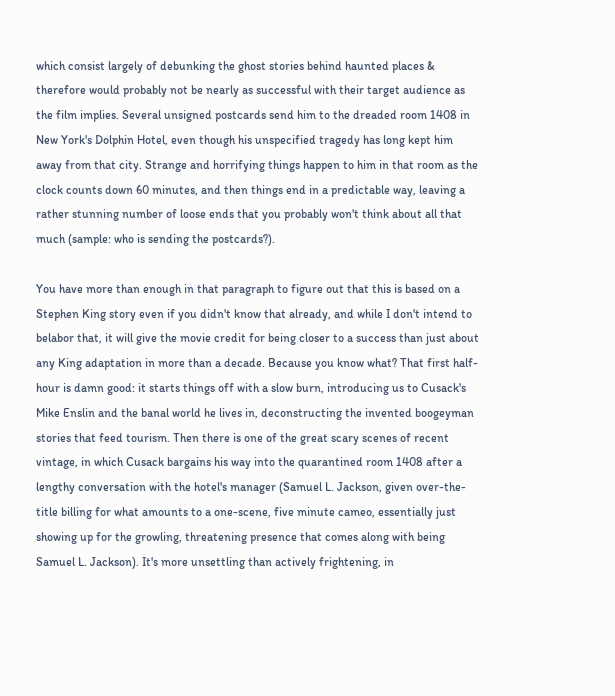which consist largely of debunking the ghost stories behind haunted places & therefore would probably not be nearly as successful with their target audience as the film implies. Several unsigned postcards send him to the dreaded room 1408 in New York's Dolphin Hotel, even though his unspecified tragedy has long kept him away from that city. Strange and horrifying things happen to him in that room as the clock counts down 60 minutes, and then things end in a predictable way, leaving a rather stunning number of loose ends that you probably won't think about all that much (sample: who is sending the postcards?).

You have more than enough in that paragraph to figure out that this is based on a Stephen King story even if you didn't know that already, and while I don't intend to belabor that, it will give the movie credit for being closer to a success than just about any King adaptation in more than a decade. Because you know what? That first half-hour is damn good: it starts things off with a slow burn, introducing us to Cusack's Mike Enslin and the banal world he lives in, deconstructing the invented boogeyman stories that feed tourism. Then there is one of the great scary scenes of recent vintage, in which Cusack bargains his way into the quarantined room 1408 after a lengthy conversation with the hotel's manager (Samuel L. Jackson, given over-the-title billing for what amounts to a one-scene, five minute cameo, essentially just showing up for the growling, threatening presence that comes along with being Samuel L. Jackson). It's more unsettling than actively frightening, in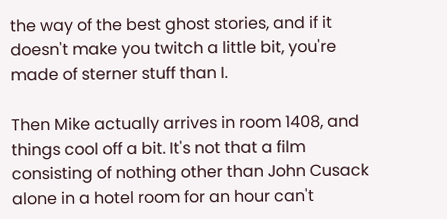the way of the best ghost stories, and if it doesn't make you twitch a little bit, you're made of sterner stuff than I.

Then Mike actually arrives in room 1408, and things cool off a bit. It's not that a film consisting of nothing other than John Cusack alone in a hotel room for an hour can't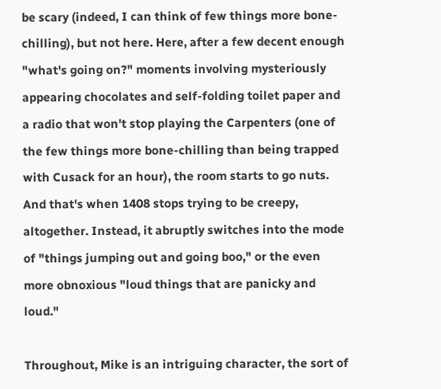be scary (indeed, I can think of few things more bone-chilling), but not here. Here, after a few decent enough "what's going on?" moments involving mysteriously appearing chocolates and self-folding toilet paper and a radio that won't stop playing the Carpenters (one of the few things more bone-chilling than being trapped with Cusack for an hour), the room starts to go nuts. And that's when 1408 stops trying to be creepy, altogether. Instead, it abruptly switches into the mode of "things jumping out and going boo," or the even more obnoxious "loud things that are panicky and loud."

Throughout, Mike is an intriguing character, the sort of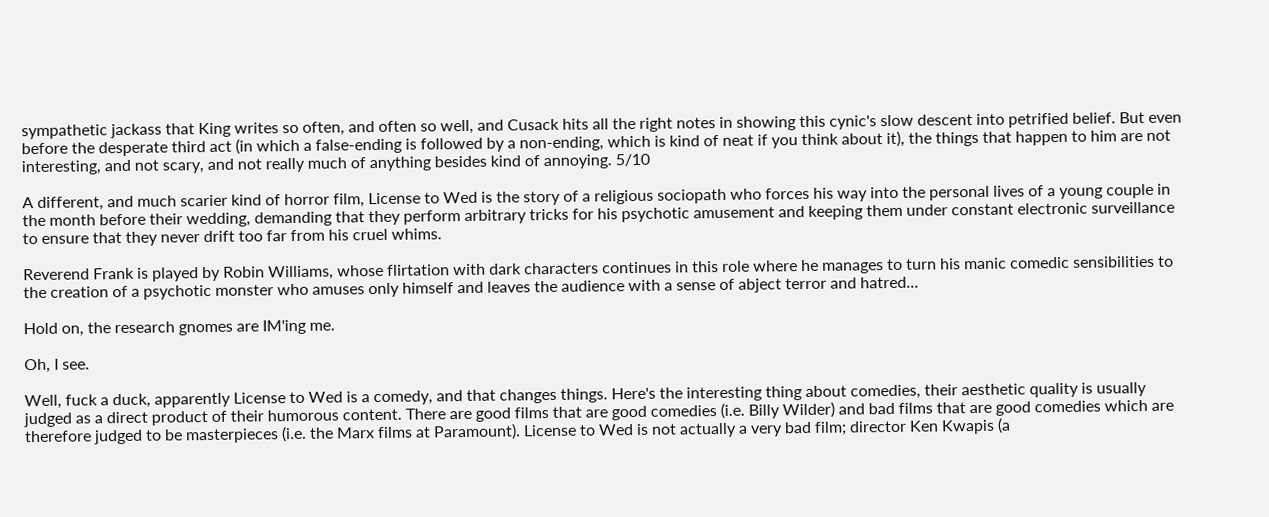sympathetic jackass that King writes so often, and often so well, and Cusack hits all the right notes in showing this cynic's slow descent into petrified belief. But even before the desperate third act (in which a false-ending is followed by a non-ending, which is kind of neat if you think about it), the things that happen to him are not interesting, and not scary, and not really much of anything besides kind of annoying. 5/10

A different, and much scarier kind of horror film, License to Wed is the story of a religious sociopath who forces his way into the personal lives of a young couple in the month before their wedding, demanding that they perform arbitrary tricks for his psychotic amusement and keeping them under constant electronic surveillance to ensure that they never drift too far from his cruel whims.

Reverend Frank is played by Robin Williams, whose flirtation with dark characters continues in this role where he manages to turn his manic comedic sensibilities to the creation of a psychotic monster who amuses only himself and leaves the audience with a sense of abject terror and hatred...

Hold on, the research gnomes are IM'ing me.

Oh, I see.

Well, fuck a duck, apparently License to Wed is a comedy, and that changes things. Here's the interesting thing about comedies, their aesthetic quality is usually judged as a direct product of their humorous content. There are good films that are good comedies (i.e. Billy Wilder) and bad films that are good comedies which are therefore judged to be masterpieces (i.e. the Marx films at Paramount). License to Wed is not actually a very bad film; director Ken Kwapis (a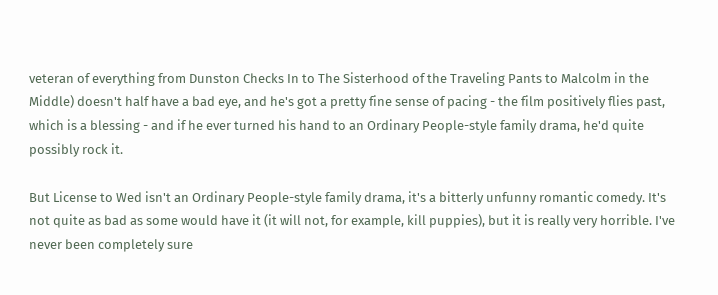veteran of everything from Dunston Checks In to The Sisterhood of the Traveling Pants to Malcolm in the Middle) doesn't half have a bad eye, and he's got a pretty fine sense of pacing - the film positively flies past, which is a blessing - and if he ever turned his hand to an Ordinary People-style family drama, he'd quite possibly rock it.

But License to Wed isn't an Ordinary People-style family drama, it's a bitterly unfunny romantic comedy. It's not quite as bad as some would have it (it will not, for example, kill puppies), but it is really very horrible. I've never been completely sure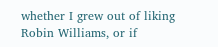whether I grew out of liking Robin Williams, or if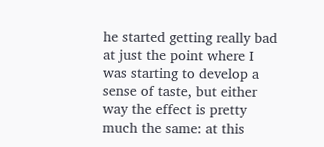he started getting really bad at just the point where I was starting to develop a sense of taste, but either way the effect is pretty much the same: at this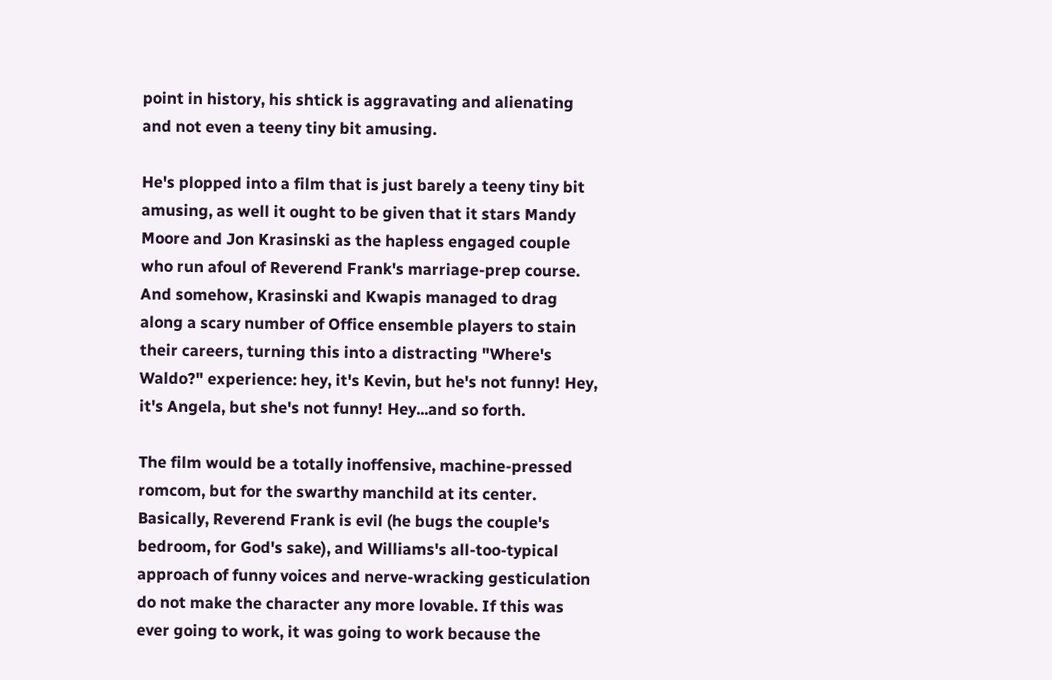point in history, his shtick is aggravating and alienating and not even a teeny tiny bit amusing.

He's plopped into a film that is just barely a teeny tiny bit amusing, as well it ought to be given that it stars Mandy Moore and Jon Krasinski as the hapless engaged couple who run afoul of Reverend Frank's marriage-prep course. And somehow, Krasinski and Kwapis managed to drag along a scary number of Office ensemble players to stain their careers, turning this into a distracting "Where's Waldo?" experience: hey, it's Kevin, but he's not funny! Hey, it's Angela, but she's not funny! Hey...and so forth.

The film would be a totally inoffensive, machine-pressed romcom, but for the swarthy manchild at its center. Basically, Reverend Frank is evil (he bugs the couple's bedroom, for God's sake), and Williams's all-too-typical approach of funny voices and nerve-wracking gesticulation do not make the character any more lovable. If this was ever going to work, it was going to work because the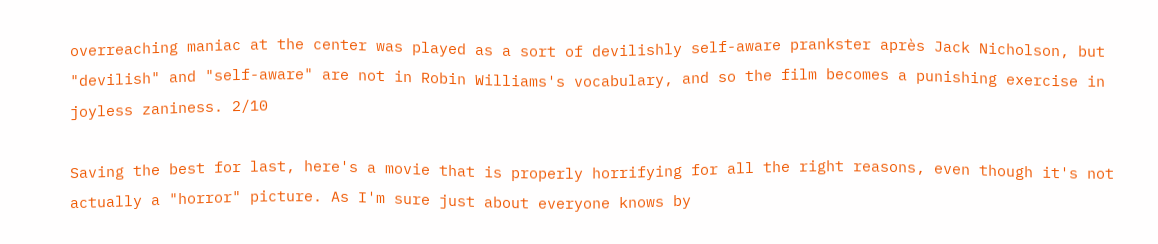overreaching maniac at the center was played as a sort of devilishly self-aware prankster après Jack Nicholson, but "devilish" and "self-aware" are not in Robin Williams's vocabulary, and so the film becomes a punishing exercise in joyless zaniness. 2/10

Saving the best for last, here's a movie that is properly horrifying for all the right reasons, even though it's not actually a "horror" picture. As I'm sure just about everyone knows by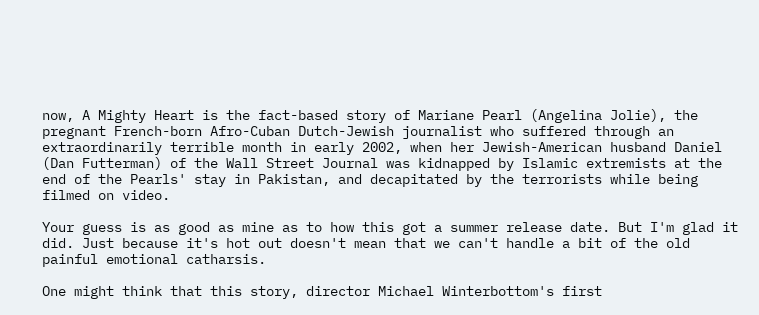now, A Mighty Heart is the fact-based story of Mariane Pearl (Angelina Jolie), the pregnant French-born Afro-Cuban Dutch-Jewish journalist who suffered through an extraordinarily terrible month in early 2002, when her Jewish-American husband Daniel (Dan Futterman) of the Wall Street Journal was kidnapped by Islamic extremists at the end of the Pearls' stay in Pakistan, and decapitated by the terrorists while being filmed on video.

Your guess is as good as mine as to how this got a summer release date. But I'm glad it did. Just because it's hot out doesn't mean that we can't handle a bit of the old painful emotional catharsis.

One might think that this story, director Michael Winterbottom's first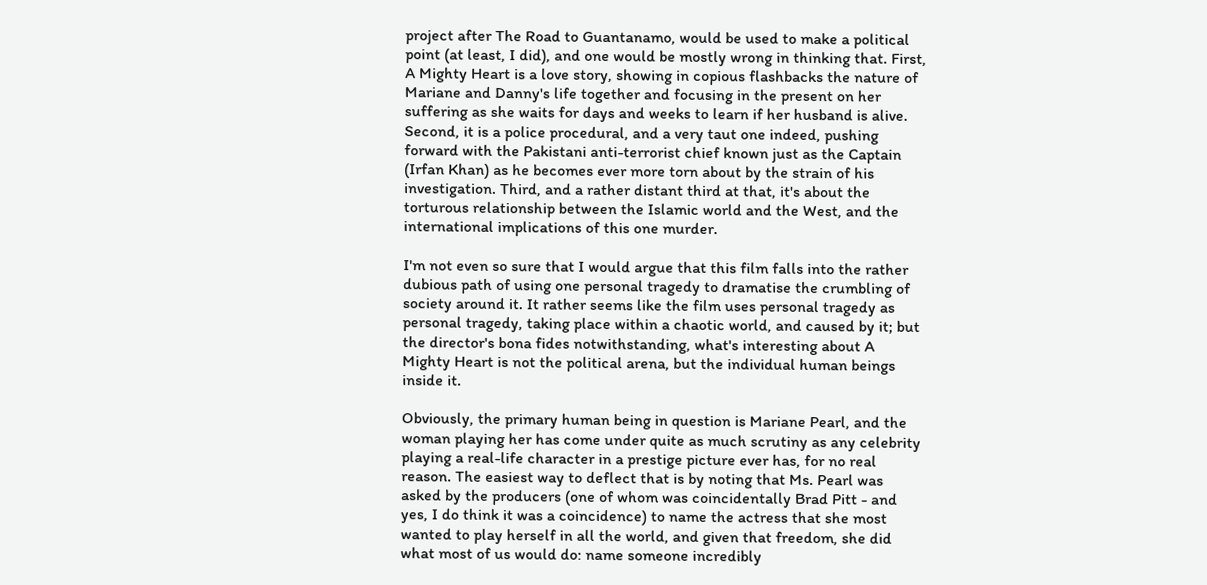project after The Road to Guantanamo, would be used to make a political point (at least, I did), and one would be mostly wrong in thinking that. First, A Mighty Heart is a love story, showing in copious flashbacks the nature of Mariane and Danny's life together and focusing in the present on her suffering as she waits for days and weeks to learn if her husband is alive. Second, it is a police procedural, and a very taut one indeed, pushing forward with the Pakistani anti-terrorist chief known just as the Captain (Irfan Khan) as he becomes ever more torn about by the strain of his investigation. Third, and a rather distant third at that, it's about the torturous relationship between the Islamic world and the West, and the international implications of this one murder.

I'm not even so sure that I would argue that this film falls into the rather dubious path of using one personal tragedy to dramatise the crumbling of society around it. It rather seems like the film uses personal tragedy as personal tragedy, taking place within a chaotic world, and caused by it; but the director's bona fides notwithstanding, what's interesting about A Mighty Heart is not the political arena, but the individual human beings inside it.

Obviously, the primary human being in question is Mariane Pearl, and the woman playing her has come under quite as much scrutiny as any celebrity playing a real-life character in a prestige picture ever has, for no real reason. The easiest way to deflect that is by noting that Ms. Pearl was asked by the producers (one of whom was coincidentally Brad Pitt - and yes, I do think it was a coincidence) to name the actress that she most wanted to play herself in all the world, and given that freedom, she did what most of us would do: name someone incredibly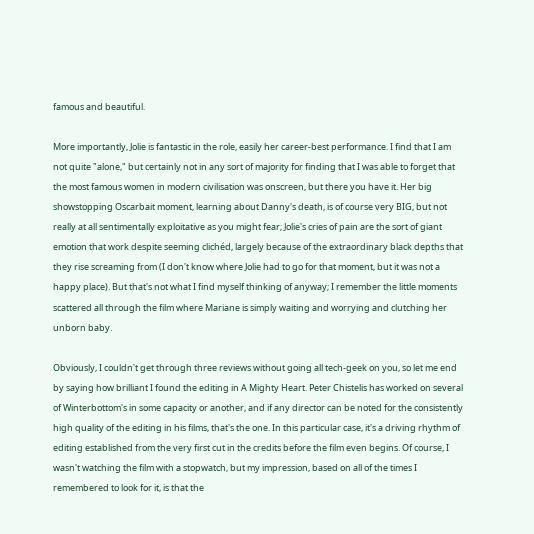famous and beautiful.

More importantly, Jolie is fantastic in the role, easily her career-best performance. I find that I am not quite "alone," but certainly not in any sort of majority for finding that I was able to forget that the most famous women in modern civilisation was onscreen, but there you have it. Her big showstopping Oscarbait moment, learning about Danny's death, is of course very BIG, but not really at all sentimentally exploitative as you might fear; Jolie's cries of pain are the sort of giant emotion that work despite seeming clichéd, largely because of the extraordinary black depths that they rise screaming from (I don't know where Jolie had to go for that moment, but it was not a happy place). But that's not what I find myself thinking of anyway; I remember the little moments scattered all through the film where Mariane is simply waiting and worrying and clutching her unborn baby.

Obviously, I couldn't get through three reviews without going all tech-geek on you, so let me end by saying how brilliant I found the editing in A Mighty Heart. Peter Chistelis has worked on several of Winterbottom's in some capacity or another, and if any director can be noted for the consistently high quality of the editing in his films, that's the one. In this particular case, it's a driving rhythm of editing established from the very first cut in the credits before the film even begins. Of course, I wasn't watching the film with a stopwatch, but my impression, based on all of the times I remembered to look for it, is that the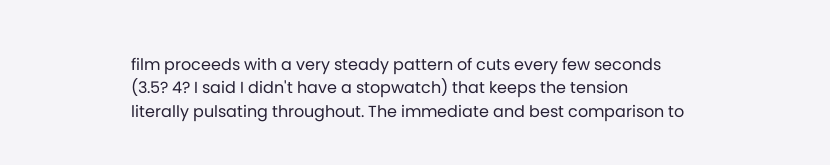film proceeds with a very steady pattern of cuts every few seconds (3.5? 4? I said I didn't have a stopwatch) that keeps the tension literally pulsating throughout. The immediate and best comparison to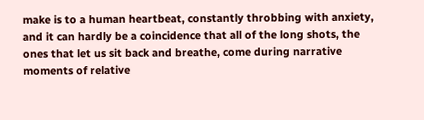make is to a human heartbeat, constantly throbbing with anxiety, and it can hardly be a coincidence that all of the long shots, the ones that let us sit back and breathe, come during narrative moments of relative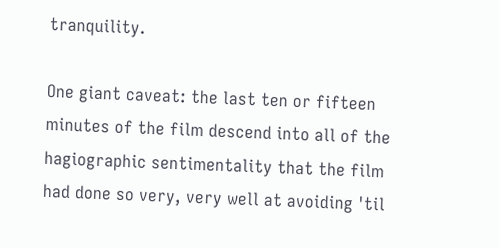tranquility.

One giant caveat: the last ten or fifteen minutes of the film descend into all of the hagiographic sentimentality that the film had done so very, very well at avoiding 'til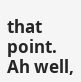that point. Ah well,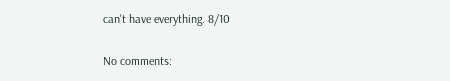can't have everything. 8/10

No comments: